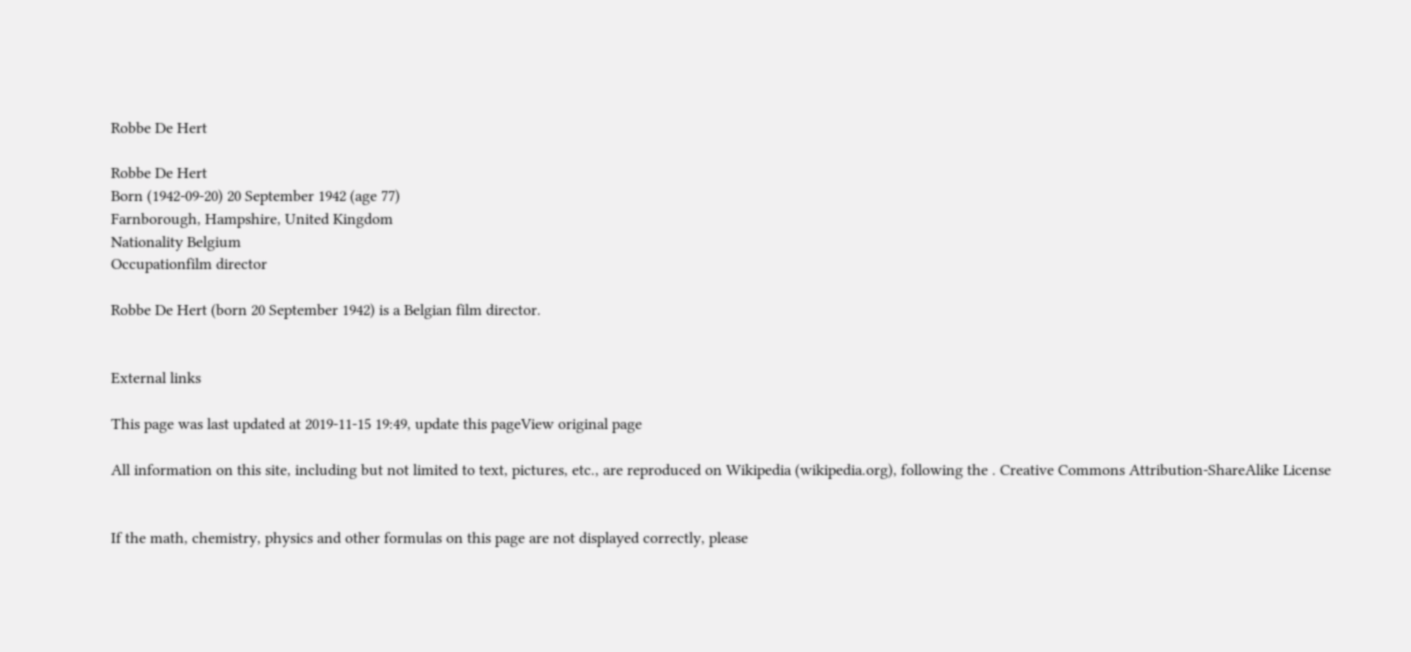Robbe De Hert

Robbe De Hert
Born (1942-09-20) 20 September 1942 (age 77)
Farnborough, Hampshire, United Kingdom
Nationality Belgium
Occupationfilm director

Robbe De Hert (born 20 September 1942) is a Belgian film director.


External links

This page was last updated at 2019-11-15 19:49, update this pageView original page

All information on this site, including but not limited to text, pictures, etc., are reproduced on Wikipedia (wikipedia.org), following the . Creative Commons Attribution-ShareAlike License


If the math, chemistry, physics and other formulas on this page are not displayed correctly, please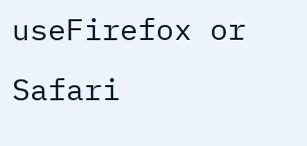useFirefox or Safari